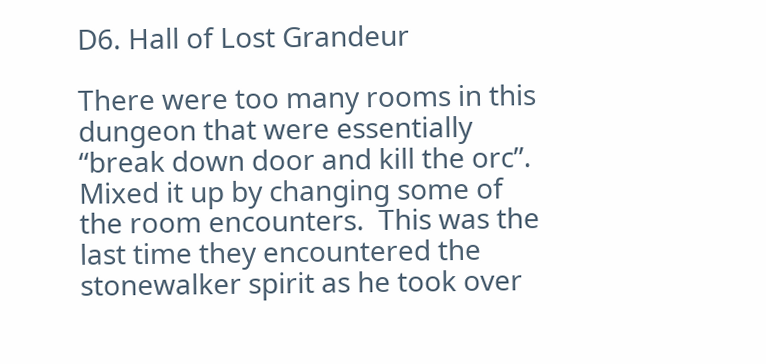D6. Hall of Lost Grandeur

There were too many rooms in this dungeon that were essentially “break down door and kill the orc”.  Mixed it up by changing some of the room encounters.  This was the last time they encountered the stonewalker spirit as he took over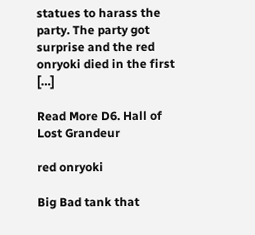statues to harass the party. The party got surprise and the red onryoki died in the first […]

Read More D6. Hall of Lost Grandeur

red onryoki

Big Bad tank that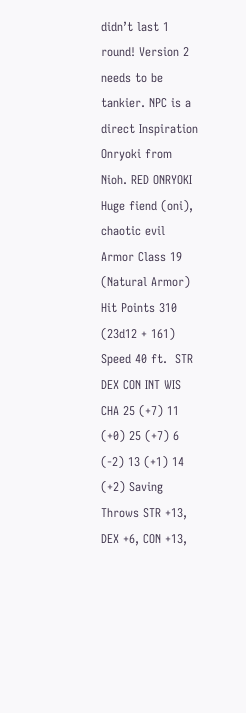didn’t last 1 round! Version 2 needs to be tankier. NPC is a direct Inspiration Onryoki from Nioh. RED ONRYOKI Huge fiend (oni), chaotic evil Armor Class 19 (Natural Armor) Hit Points 310 (23d12 + 161) Speed 40 ft.  STR DEX CON INT WIS CHA 25 (+7) 11 (+0) 25 (+7) 6 (-2) 13 (+1) 14 (+2) Saving Throws STR +13, DEX +6, CON +13,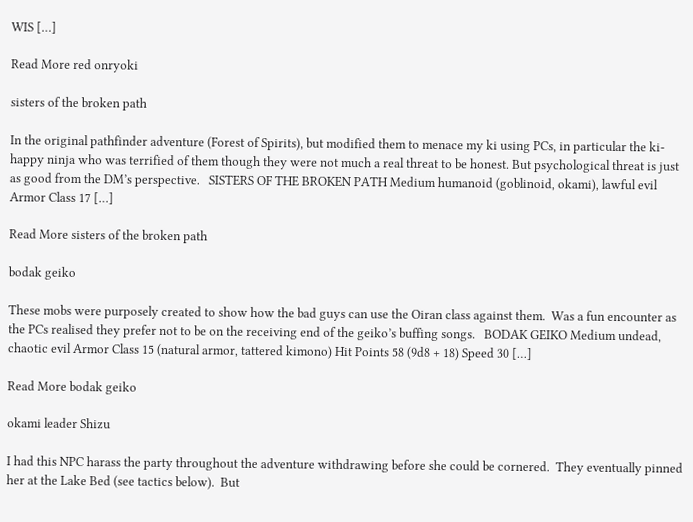WIS […]

Read More red onryoki

sisters of the broken path

In the original pathfinder adventure (Forest of Spirits), but modified them to menace my ki using PCs, in particular the ki-happy ninja who was terrified of them though they were not much a real threat to be honest. But psychological threat is just as good from the DM’s perspective.   SISTERS OF THE BROKEN PATH Medium humanoid (goblinoid, okami), lawful evil Armor Class 17 […]

Read More sisters of the broken path

bodak geiko

These mobs were purposely created to show how the bad guys can use the Oiran class against them.  Was a fun encounter as the PCs realised they prefer not to be on the receiving end of the geiko’s buffing songs.   BODAK GEIKO Medium undead, chaotic evil Armor Class 15 (natural armor, tattered kimono) Hit Points 58 (9d8 + 18) Speed 30 […]

Read More bodak geiko

okami leader Shizu

I had this NPC harass the party throughout the adventure withdrawing before she could be cornered.  They eventually pinned her at the Lake Bed (see tactics below).  But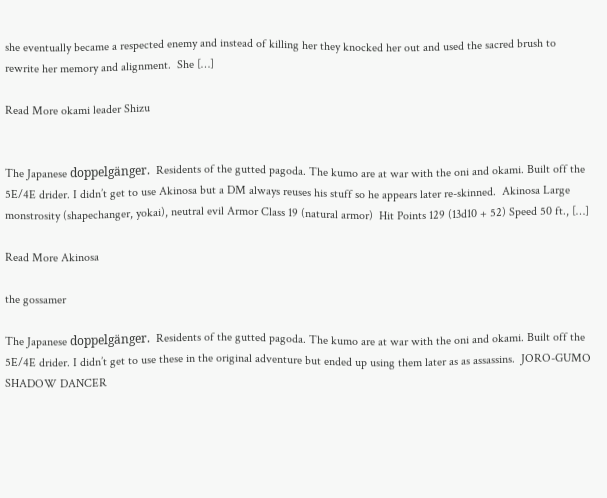she eventually became a respected enemy and instead of killing her they knocked her out and used the sacred brush to rewrite her memory and alignment.  She […]

Read More okami leader Shizu


The Japanese doppelgänger.  Residents of the gutted pagoda. The kumo are at war with the oni and okami. Built off the 5E/4E drider. I didn’t get to use Akinosa but a DM always reuses his stuff so he appears later re-skinned.  Akinosa Large monstrosity (shapechanger, yokai), neutral evil Armor Class 19 (natural armor)  Hit Points 129 (13d10 + 52) Speed 50 ft., […]

Read More Akinosa

the gossamer

The Japanese doppelgänger.  Residents of the gutted pagoda. The kumo are at war with the oni and okami. Built off the 5E/4E drider. I didn’t get to use these in the original adventure but ended up using them later as as assassins.  JORO-GUMO SHADOW DANCER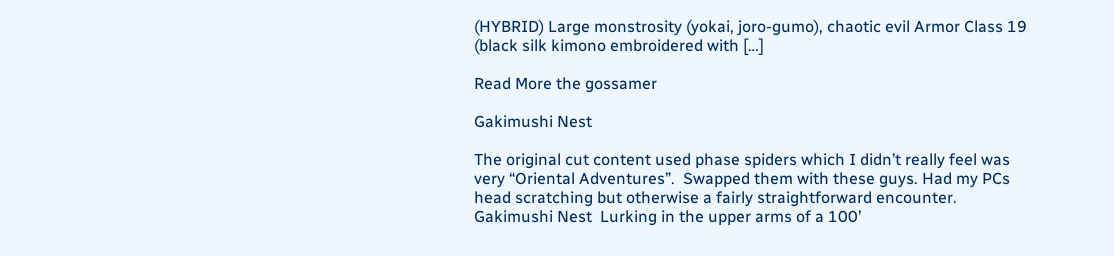(HYBRID) Large monstrosity (yokai, joro-gumo), chaotic evil Armor Class 19 (black silk kimono embroidered with […]

Read More the gossamer

Gakimushi Nest

The original cut content used phase spiders which I didn’t really feel was very “Oriental Adventures”.  Swapped them with these guys. Had my PCs head scratching but otherwise a fairly straightforward encounter.   Gakimushi Nest  Lurking in the upper arms of a 100’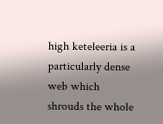high keteleeria is a particularly dense web which shrouds the whole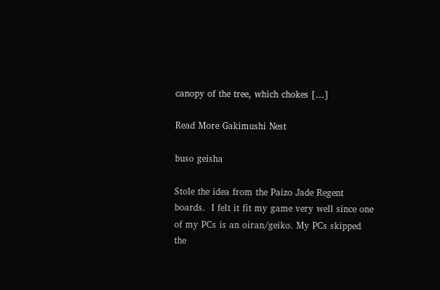canopy of the tree, which chokes […]

Read More Gakimushi Nest

buso geisha

Stole the idea from the Paizo Jade Regent boards.  I felt it fit my game very well since one of my PCs is an oiran/geiko. My PCs skipped the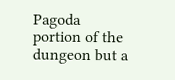Pagoda portion of the dungeon but a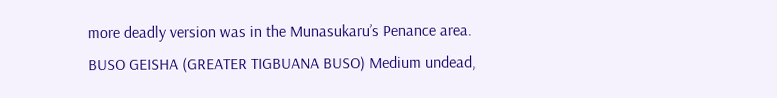more deadly version was in the Munasukaru’s Penance area. BUSO GEISHA (GREATER TIGBUANA BUSO) Medium undead,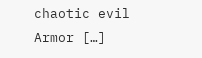chaotic evil Armor […]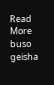Read More buso geisha